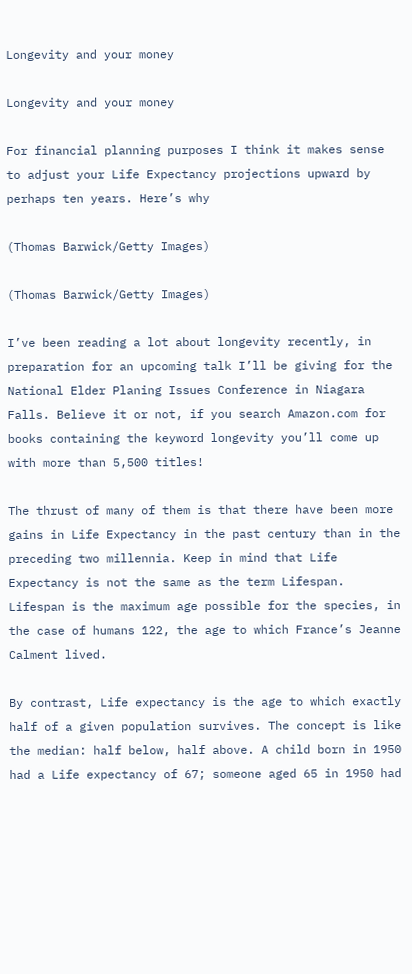Longevity and your money

Longevity and your money

For financial planning purposes I think it makes sense to adjust your Life Expectancy projections upward by perhaps ten years. Here’s why

(Thomas Barwick/Getty Images)

(Thomas Barwick/Getty Images)

I’ve been reading a lot about longevity recently, in preparation for an upcoming talk I’ll be giving for the National Elder Planing Issues Conference in Niagara Falls. Believe it or not, if you search Amazon.com for books containing the keyword longevity you’ll come up with more than 5,500 titles!

The thrust of many of them is that there have been more gains in Life Expectancy in the past century than in the preceding two millennia. Keep in mind that Life Expectancy is not the same as the term Lifespan. Lifespan is the maximum age possible for the species, in the case of humans 122, the age to which France’s Jeanne Calment lived.

By contrast, Life expectancy is the age to which exactly half of a given population survives. The concept is like the median: half below, half above. A child born in 1950 had a Life expectancy of 67; someone aged 65 in 1950 had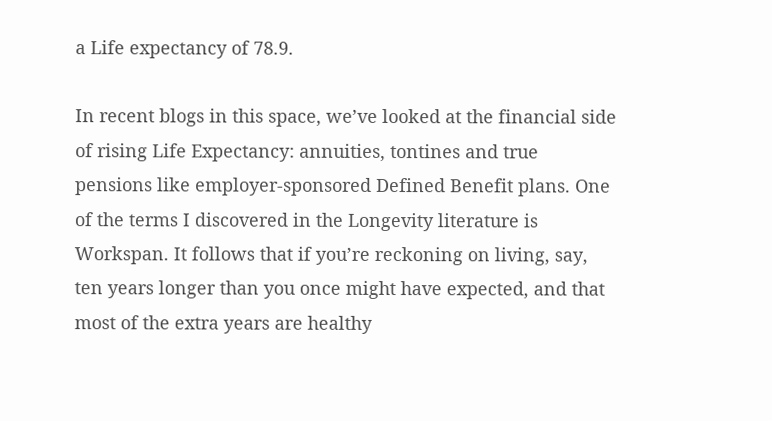a Life expectancy of 78.9.

In recent blogs in this space, we’ve looked at the financial side of rising Life Expectancy: annuities, tontines and true pensions like employer-sponsored Defined Benefit plans. One of the terms I discovered in the Longevity literature is Workspan. It follows that if you’re reckoning on living, say, ten years longer than you once might have expected, and that most of the extra years are healthy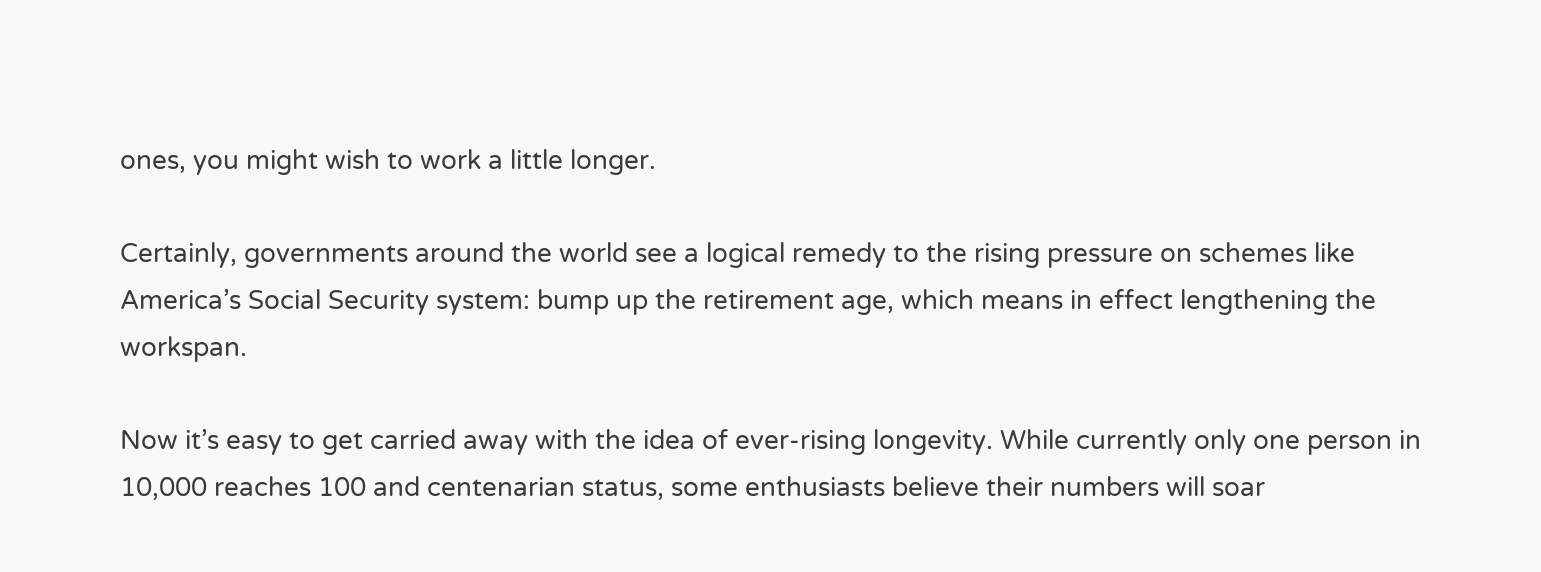ones, you might wish to work a little longer.

Certainly, governments around the world see a logical remedy to the rising pressure on schemes like America’s Social Security system: bump up the retirement age, which means in effect lengthening the workspan.

Now it’s easy to get carried away with the idea of ever-rising longevity. While currently only one person in 10,000 reaches 100 and centenarian status, some enthusiasts believe their numbers will soar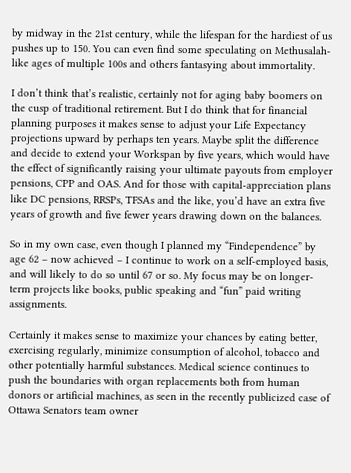by midway in the 21st century, while the lifespan for the hardiest of us pushes up to 150. You can even find some speculating on Methusalah-like ages of multiple 100s and others fantasying about immortality.

I don’t think that’s realistic, certainly not for aging baby boomers on the cusp of traditional retirement. But I do think that for financial planning purposes it makes sense to adjust your Life Expectancy projections upward by perhaps ten years. Maybe split the difference and decide to extend your Workspan by five years, which would have the effect of significantly raising your ultimate payouts from employer pensions, CPP and OAS. And for those with capital-appreciation plans like DC pensions, RRSPs, TFSAs and the like, you’d have an extra five years of growth and five fewer years drawing down on the balances.

So in my own case, even though I planned my “Findependence” by age 62 – now achieved – I continue to work on a self-employed basis, and will likely to do so until 67 or so. My focus may be on longer-term projects like books, public speaking and “fun” paid writing assignments.

Certainly it makes sense to maximize your chances by eating better, exercising regularly, minimize consumption of alcohol, tobacco and other potentially harmful substances. Medical science continues to push the boundaries with organ replacements both from human donors or artificial machines, as seen in the recently publicized case of Ottawa Senators team owner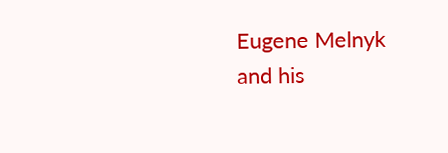Eugene Melnyk and his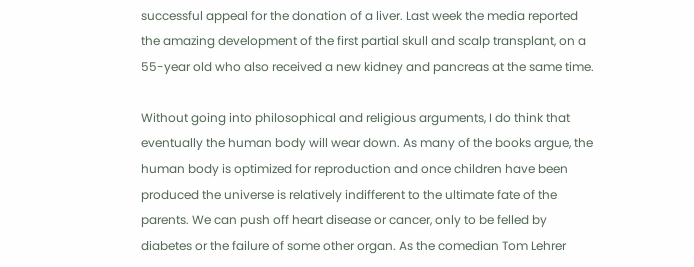successful appeal for the donation of a liver. Last week the media reported the amazing development of the first partial skull and scalp transplant, on a 55-year old who also received a new kidney and pancreas at the same time.

Without going into philosophical and religious arguments, I do think that eventually the human body will wear down. As many of the books argue, the human body is optimized for reproduction and once children have been produced the universe is relatively indifferent to the ultimate fate of the parents. We can push off heart disease or cancer, only to be felled by diabetes or the failure of some other organ. As the comedian Tom Lehrer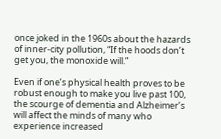once joked in the 1960s about the hazards of inner-city pollution, “If the hoods don’t get you, the monoxide will.”

Even if one’s physical health proves to be robust enough to make you live past 100, the scourge of dementia and Alzheimer’s will affect the minds of many who experience increased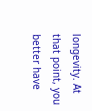longevity. At that point, you better have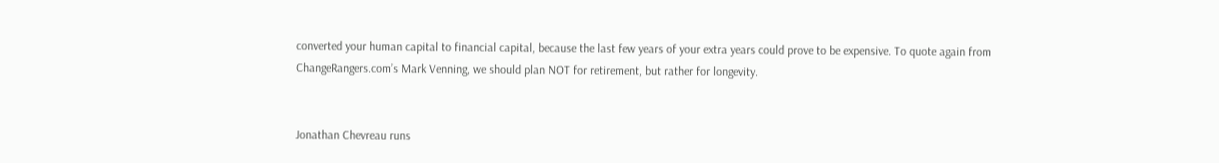converted your human capital to financial capital, because the last few years of your extra years could prove to be expensive. To quote again from ChangeRangers.com’s Mark Venning, we should plan NOT for retirement, but rather for longevity.


Jonathan Chevreau runs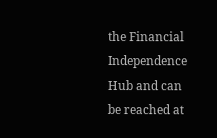the Financial Independence Hub and can be reached at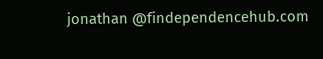jonathan @findependencehub.com